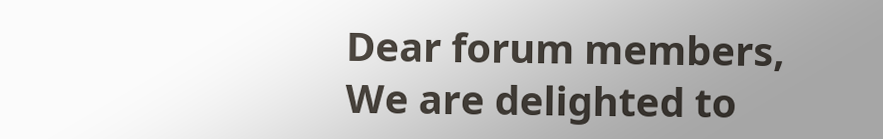Dear forum members,
We are delighted to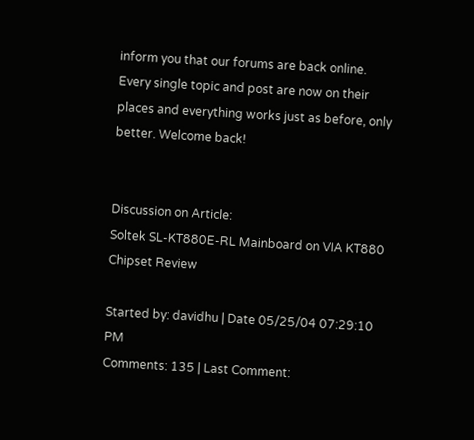inform you that our forums are back online. Every single topic and post are now on their places and everything works just as before, only better. Welcome back!


Discussion on Article:
Soltek SL-KT880E-RL Mainboard on VIA KT880 Chipset Review

Started by: davidhu | Date 05/25/04 07:29:10 PM
Comments: 135 | Last Comment: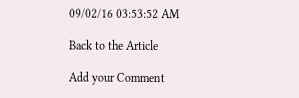09/02/16 03:53:52 AM

Back to the Article

Add your Comment